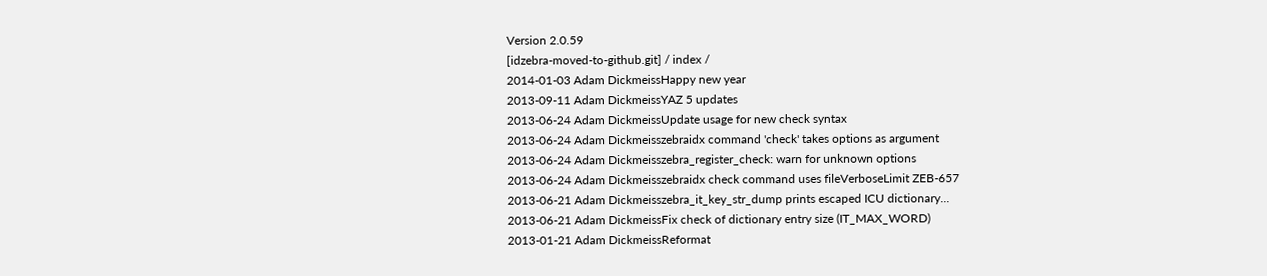Version 2.0.59
[idzebra-moved-to-github.git] / index /
2014-01-03 Adam DickmeissHappy new year
2013-09-11 Adam DickmeissYAZ 5 updates
2013-06-24 Adam DickmeissUpdate usage for new check syntax
2013-06-24 Adam Dickmeisszebraidx command 'check' takes options as argument
2013-06-24 Adam Dickmeisszebra_register_check: warn for unknown options
2013-06-24 Adam Dickmeisszebraidx check command uses fileVerboseLimit ZEB-657
2013-06-21 Adam Dickmeisszebra_it_key_str_dump prints escaped ICU dictionary...
2013-06-21 Adam DickmeissFix check of dictionary entry size (IT_MAX_WORD)
2013-01-21 Adam DickmeissReformat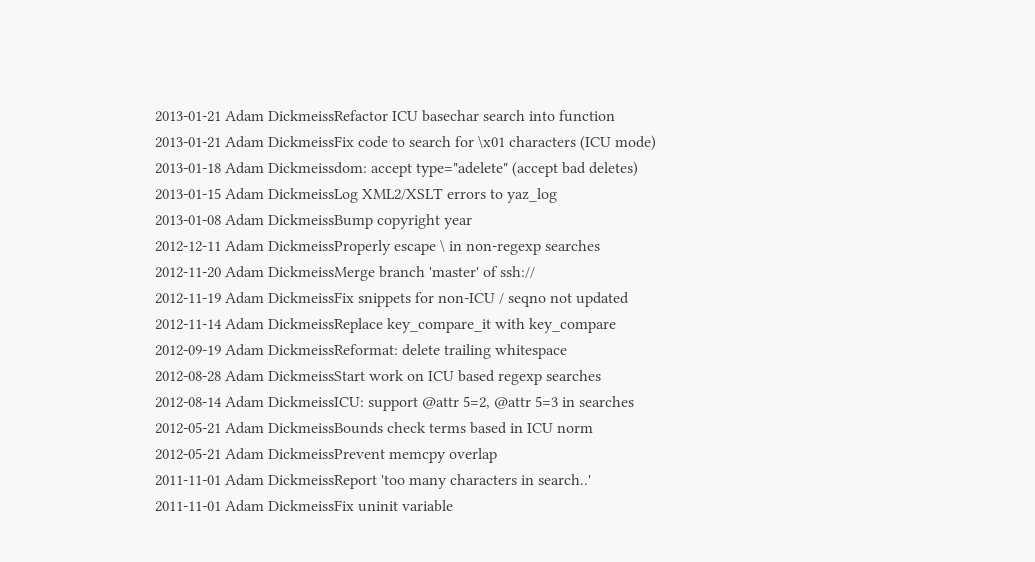2013-01-21 Adam DickmeissRefactor ICU basechar search into function
2013-01-21 Adam DickmeissFix code to search for \x01 characters (ICU mode)
2013-01-18 Adam Dickmeissdom: accept type="adelete" (accept bad deletes)
2013-01-15 Adam DickmeissLog XML2/XSLT errors to yaz_log
2013-01-08 Adam DickmeissBump copyright year
2012-12-11 Adam DickmeissProperly escape \ in non-regexp searches
2012-11-20 Adam DickmeissMerge branch 'master' of ssh://
2012-11-19 Adam DickmeissFix snippets for non-ICU / seqno not updated
2012-11-14 Adam DickmeissReplace key_compare_it with key_compare
2012-09-19 Adam DickmeissReformat: delete trailing whitespace
2012-08-28 Adam DickmeissStart work on ICU based regexp searches
2012-08-14 Adam DickmeissICU: support @attr 5=2, @attr 5=3 in searches
2012-05-21 Adam DickmeissBounds check terms based in ICU norm
2012-05-21 Adam DickmeissPrevent memcpy overlap
2011-11-01 Adam DickmeissReport 'too many characters in search..'
2011-11-01 Adam DickmeissFix uninit variable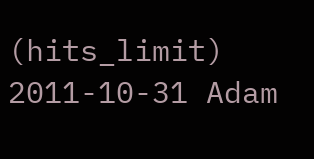(hits_limit)
2011-10-31 Adam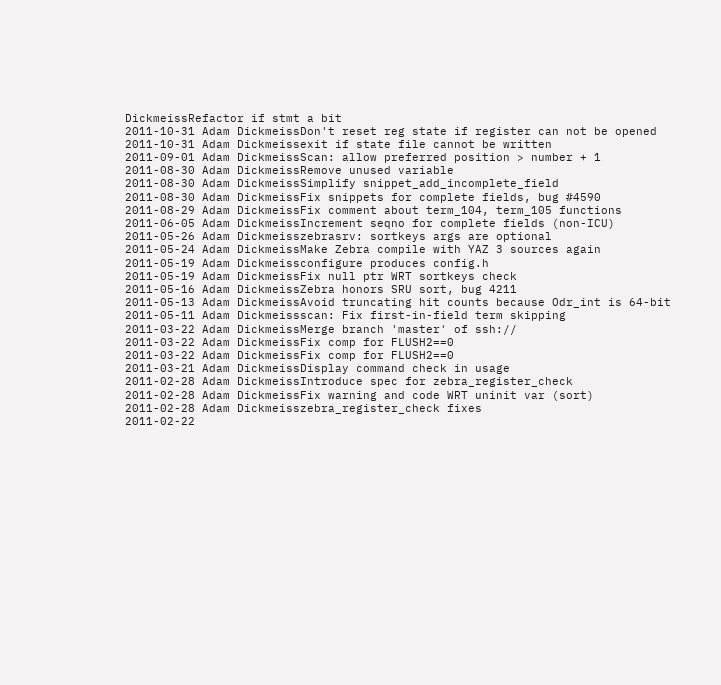DickmeissRefactor if stmt a bit
2011-10-31 Adam DickmeissDon't reset reg state if register can not be opened
2011-10-31 Adam Dickmeissexit if state file cannot be written
2011-09-01 Adam DickmeissScan: allow preferred position > number + 1
2011-08-30 Adam DickmeissRemove unused variable
2011-08-30 Adam DickmeissSimplify snippet_add_incomplete_field
2011-08-30 Adam DickmeissFix snippets for complete fields, bug #4590
2011-08-29 Adam DickmeissFix comment about term_104, term_105 functions
2011-06-05 Adam DickmeissIncrement seqno for complete fields (non-ICU)
2011-05-26 Adam Dickmeisszebrasrv: sortkeys args are optional
2011-05-24 Adam DickmeissMake Zebra compile with YAZ 3 sources again
2011-05-19 Adam Dickmeissconfigure produces config.h
2011-05-19 Adam DickmeissFix null ptr WRT sortkeys check
2011-05-16 Adam DickmeissZebra honors SRU sort, bug 4211
2011-05-13 Adam DickmeissAvoid truncating hit counts because Odr_int is 64-bit
2011-05-11 Adam Dickmeissscan: Fix first-in-field term skipping
2011-03-22 Adam DickmeissMerge branch 'master' of ssh://
2011-03-22 Adam DickmeissFix comp for FLUSH2==0
2011-03-22 Adam DickmeissFix comp for FLUSH2==0
2011-03-21 Adam DickmeissDisplay command check in usage
2011-02-28 Adam DickmeissIntroduce spec for zebra_register_check
2011-02-28 Adam DickmeissFix warning and code WRT uninit var (sort)
2011-02-28 Adam Dickmeisszebra_register_check fixes
2011-02-22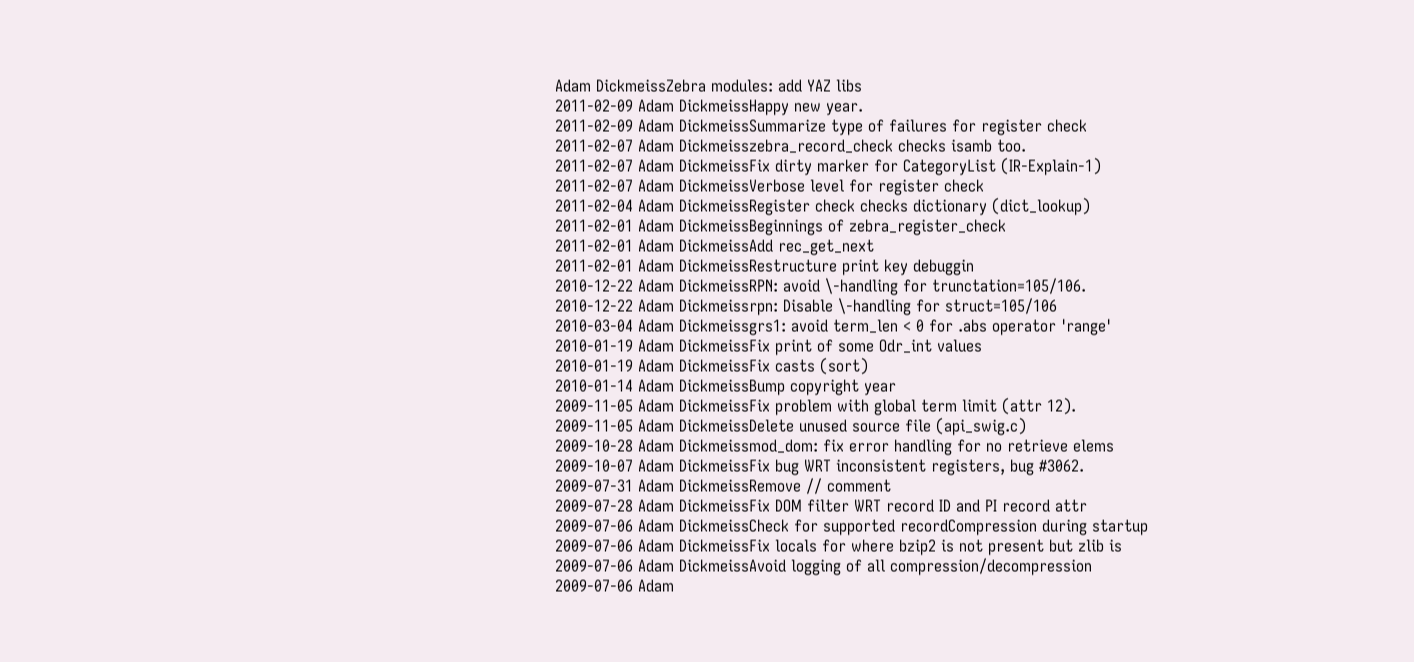Adam DickmeissZebra modules: add YAZ libs
2011-02-09 Adam DickmeissHappy new year.
2011-02-09 Adam DickmeissSummarize type of failures for register check
2011-02-07 Adam Dickmeisszebra_record_check checks isamb too.
2011-02-07 Adam DickmeissFix dirty marker for CategoryList (IR-Explain-1)
2011-02-07 Adam DickmeissVerbose level for register check
2011-02-04 Adam DickmeissRegister check checks dictionary (dict_lookup)
2011-02-01 Adam DickmeissBeginnings of zebra_register_check
2011-02-01 Adam DickmeissAdd rec_get_next
2011-02-01 Adam DickmeissRestructure print key debuggin
2010-12-22 Adam DickmeissRPN: avoid \-handling for trunctation=105/106.
2010-12-22 Adam Dickmeissrpn: Disable \-handling for struct=105/106
2010-03-04 Adam Dickmeissgrs1: avoid term_len < 0 for .abs operator 'range'
2010-01-19 Adam DickmeissFix print of some Odr_int values
2010-01-19 Adam DickmeissFix casts (sort)
2010-01-14 Adam DickmeissBump copyright year
2009-11-05 Adam DickmeissFix problem with global term limit (attr 12).
2009-11-05 Adam DickmeissDelete unused source file (api_swig.c)
2009-10-28 Adam Dickmeissmod_dom: fix error handling for no retrieve elems
2009-10-07 Adam DickmeissFix bug WRT inconsistent registers, bug #3062.
2009-07-31 Adam DickmeissRemove // comment
2009-07-28 Adam DickmeissFix DOM filter WRT record ID and PI record attr
2009-07-06 Adam DickmeissCheck for supported recordCompression during startup
2009-07-06 Adam DickmeissFix locals for where bzip2 is not present but zlib is
2009-07-06 Adam DickmeissAvoid logging of all compression/decompression
2009-07-06 Adam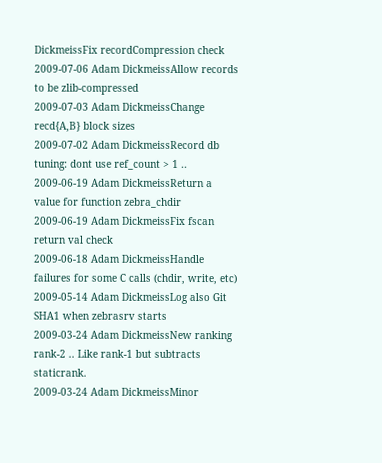DickmeissFix recordCompression check
2009-07-06 Adam DickmeissAllow records to be zlib-compressed
2009-07-03 Adam DickmeissChange recd{A,B} block sizes
2009-07-02 Adam DickmeissRecord db tuning: dont use ref_count > 1 ..
2009-06-19 Adam DickmeissReturn a value for function zebra_chdir
2009-06-19 Adam DickmeissFix fscan return val check
2009-06-18 Adam DickmeissHandle failures for some C calls (chdir, write, etc)
2009-05-14 Adam DickmeissLog also Git SHA1 when zebrasrv starts
2009-03-24 Adam DickmeissNew ranking rank-2 .. Like rank-1 but subtracts staticrank.
2009-03-24 Adam DickmeissMinor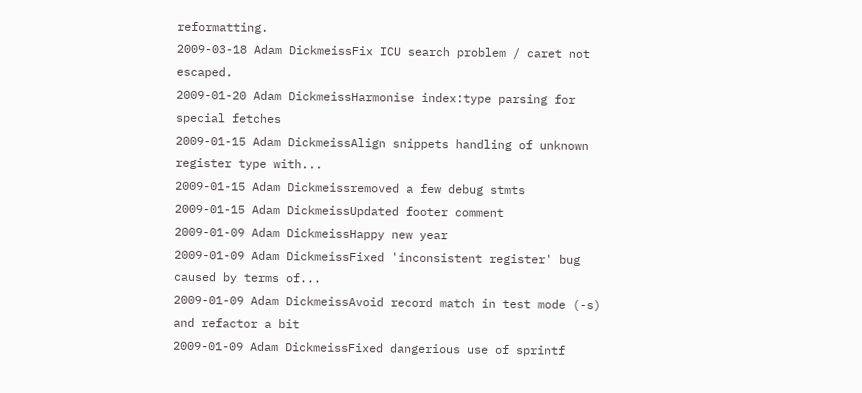reformatting.
2009-03-18 Adam DickmeissFix ICU search problem / caret not escaped.
2009-01-20 Adam DickmeissHarmonise index:type parsing for special fetches
2009-01-15 Adam DickmeissAlign snippets handling of unknown register type with...
2009-01-15 Adam Dickmeissremoved a few debug stmts
2009-01-15 Adam DickmeissUpdated footer comment
2009-01-09 Adam DickmeissHappy new year
2009-01-09 Adam DickmeissFixed 'inconsistent register' bug caused by terms of...
2009-01-09 Adam DickmeissAvoid record match in test mode (-s) and refactor a bit
2009-01-09 Adam DickmeissFixed dangerious use of sprintf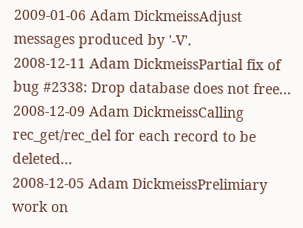2009-01-06 Adam DickmeissAdjust messages produced by '-V'.
2008-12-11 Adam DickmeissPartial fix of bug #2338: Drop database does not free...
2008-12-09 Adam DickmeissCalling rec_get/rec_del for each record to be deleted...
2008-12-05 Adam DickmeissPrelimiary work on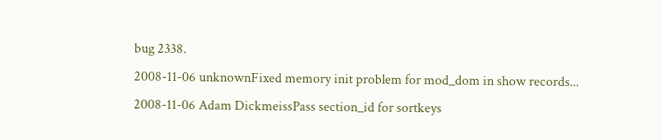bug 2338.
2008-11-06 unknownFixed memory init problem for mod_dom in show records...
2008-11-06 Adam DickmeissPass section_id for sortkeys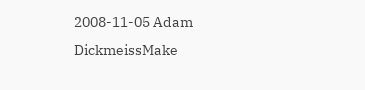2008-11-05 Adam DickmeissMake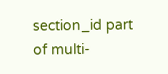section_id part of multi-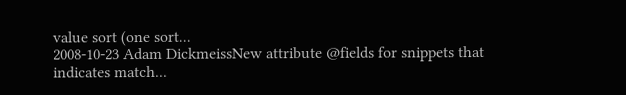value sort (one sort...
2008-10-23 Adam DickmeissNew attribute @fields for snippets that indicates match...